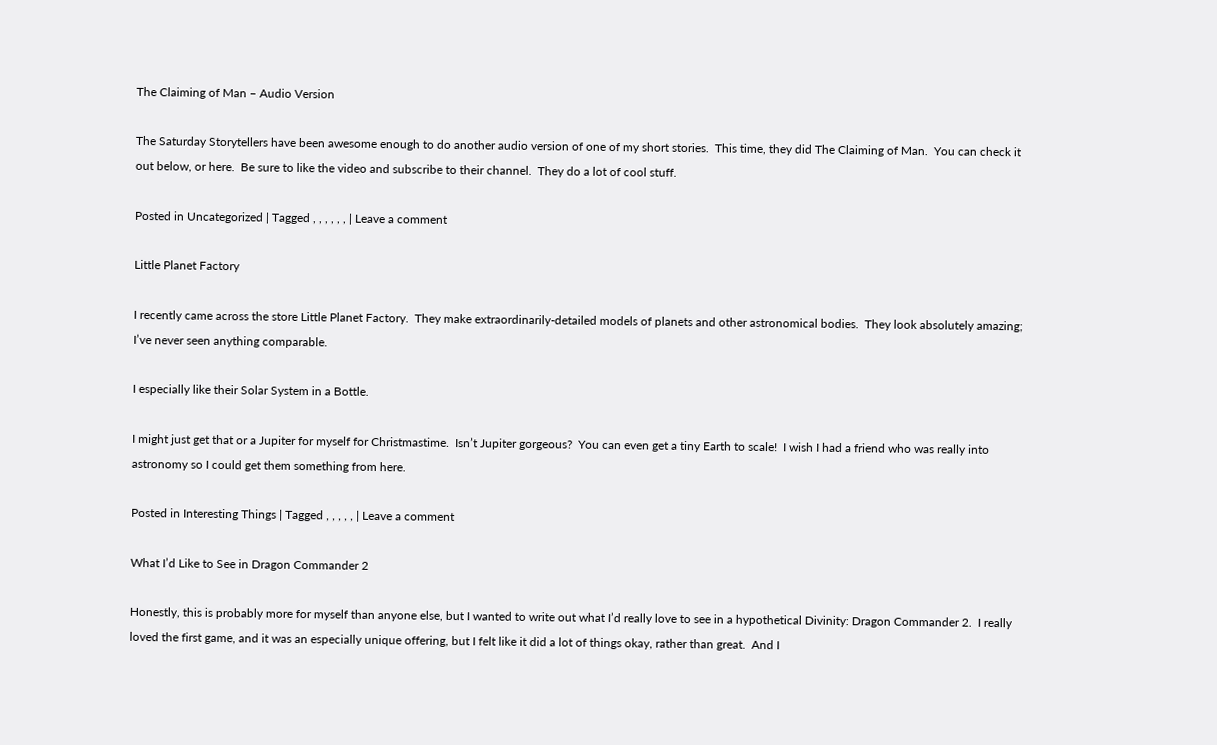The Claiming of Man – Audio Version

The Saturday Storytellers have been awesome enough to do another audio version of one of my short stories.  This time, they did The Claiming of Man.  You can check it out below, or here.  Be sure to like the video and subscribe to their channel.  They do a lot of cool stuff.

Posted in Uncategorized | Tagged , , , , , , | Leave a comment

Little Planet Factory

I recently came across the store Little Planet Factory.  They make extraordinarily-detailed models of planets and other astronomical bodies.  They look absolutely amazing; I’ve never seen anything comparable.

I especially like their Solar System in a Bottle.

I might just get that or a Jupiter for myself for Christmastime.  Isn’t Jupiter gorgeous?  You can even get a tiny Earth to scale!  I wish I had a friend who was really into astronomy so I could get them something from here.

Posted in Interesting Things | Tagged , , , , , | Leave a comment

What I’d Like to See in Dragon Commander 2

Honestly, this is probably more for myself than anyone else, but I wanted to write out what I’d really love to see in a hypothetical Divinity: Dragon Commander 2.  I really loved the first game, and it was an especially unique offering, but I felt like it did a lot of things okay, rather than great.  And I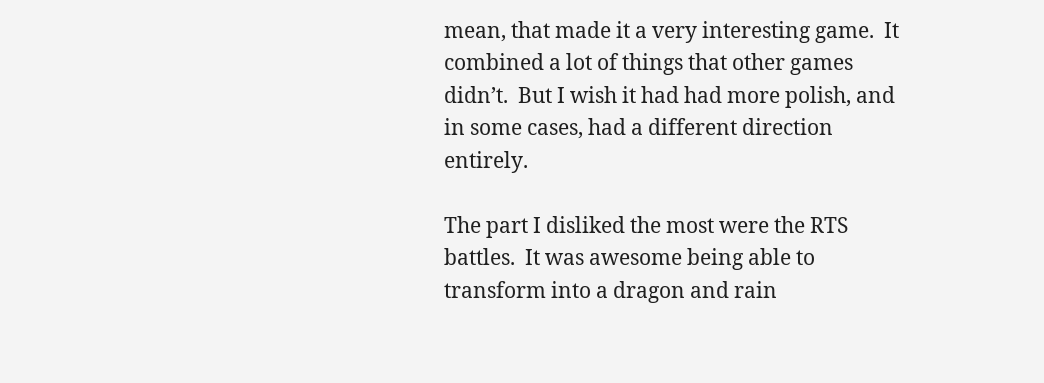mean, that made it a very interesting game.  It combined a lot of things that other games didn’t.  But I wish it had had more polish, and in some cases, had a different direction entirely.

The part I disliked the most were the RTS battles.  It was awesome being able to transform into a dragon and rain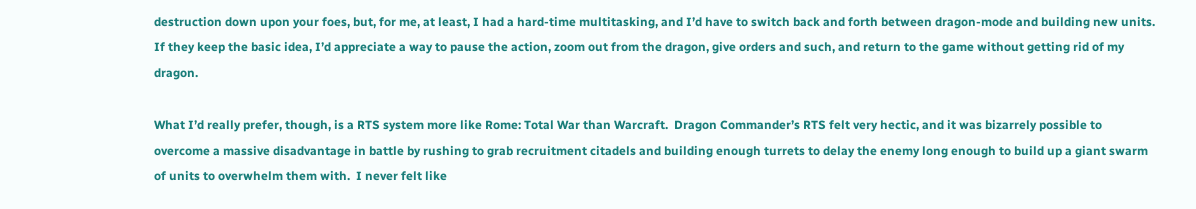destruction down upon your foes, but, for me, at least, I had a hard-time multitasking, and I’d have to switch back and forth between dragon-mode and building new units.  If they keep the basic idea, I’d appreciate a way to pause the action, zoom out from the dragon, give orders and such, and return to the game without getting rid of my dragon.

What I’d really prefer, though, is a RTS system more like Rome: Total War than Warcraft.  Dragon Commander’s RTS felt very hectic, and it was bizarrely possible to overcome a massive disadvantage in battle by rushing to grab recruitment citadels and building enough turrets to delay the enemy long enough to build up a giant swarm of units to overwhelm them with.  I never felt like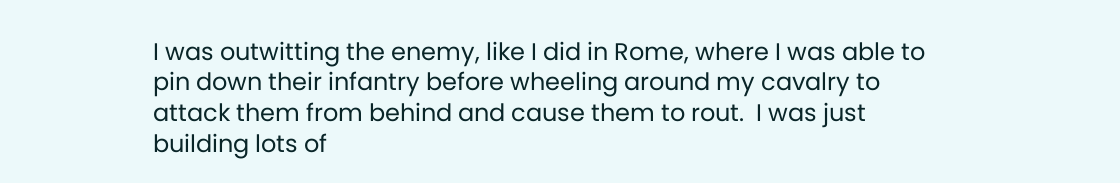I was outwitting the enemy, like I did in Rome, where I was able to pin down their infantry before wheeling around my cavalry to attack them from behind and cause them to rout.  I was just building lots of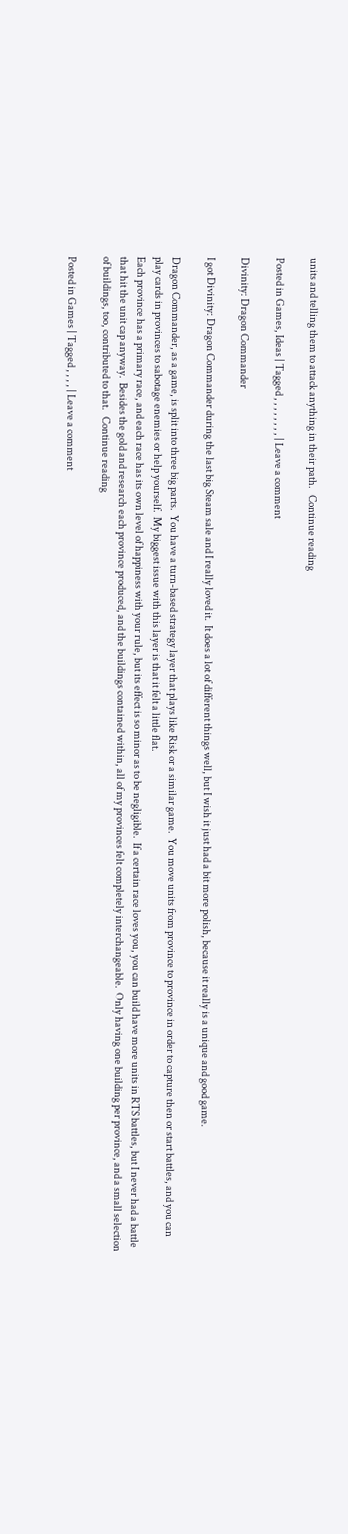units and telling them to attack anything in their path.   Continue reading

Posted in Games, Ideas | Tagged , , , , , , , , | Leave a comment

Divinity: Dragon Commander

I got Divinity: Dragon Commander during the last big Steam sale and I really loved it.  It does a lot of different things well, but I wish it just had a bit more polish, because it really is a unique and good game.

Dragon Commander, as a game, is split into three big parts.  You have a turn-based strategy layer that plays like Risk or a similar game.  You move units from province to province in order to capture then or start battles, and you can play cards in provinces to sabotage enemies or help yourself.  My biggest issue with this layer is that it felt a little flat.
Each province has a primary race, and each race has its own level of happiness with your rule, but its effect is so minor as to be negligible.  If a certain race loves you, you can build have more units in RTS battles, but I never had a battle that hit the unit cap anyway.  Besides the gold and research each province produced, and the buildings contained within, all of my provinces felt completely interchangeable.  Only having one building per province, and a small selection of buildings, too, contributed to that.   Continue reading

Posted in Games | Tagged , , , , | Leave a comment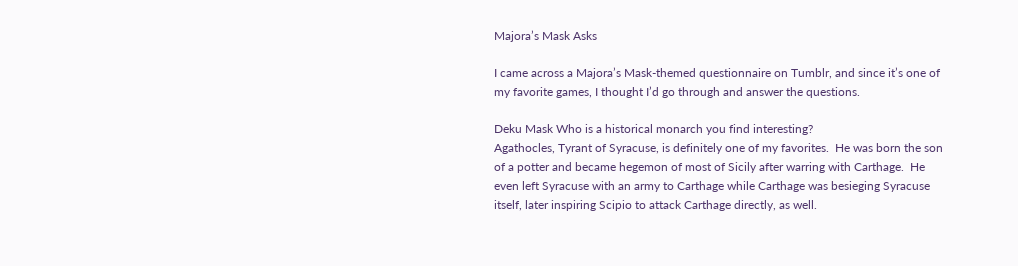Majora’s Mask Asks

I came across a Majora’s Mask-themed questionnaire on Tumblr, and since it’s one of my favorite games, I thought I’d go through and answer the questions.

Deku Mask Who is a historical monarch you find interesting?
Agathocles, Tyrant of Syracuse, is definitely one of my favorites.  He was born the son of a potter and became hegemon of most of Sicily after warring with Carthage.  He even left Syracuse with an army to Carthage while Carthage was besieging Syracuse itself, later inspiring Scipio to attack Carthage directly, as well.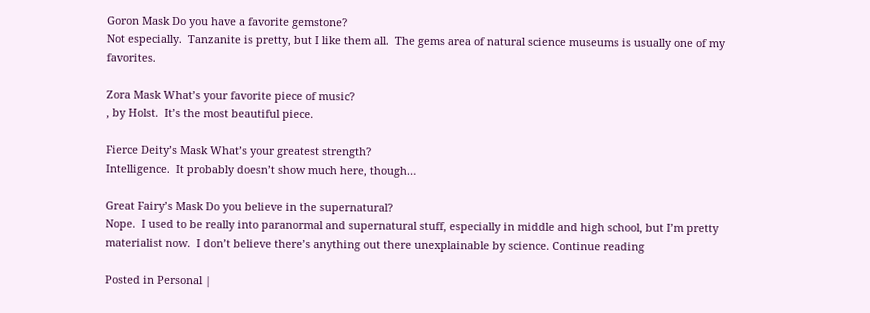Goron Mask Do you have a favorite gemstone?
Not especially.  Tanzanite is pretty, but I like them all.  The gems area of natural science museums is usually one of my favorites.

Zora Mask What’s your favorite piece of music?
, by Holst.  It’s the most beautiful piece.

Fierce Deity’s Mask What’s your greatest strength?
Intelligence.  It probably doesn’t show much here, though…

Great Fairy’s Mask Do you believe in the supernatural?
Nope.  I used to be really into paranormal and supernatural stuff, especially in middle and high school, but I’m pretty materialist now.  I don’t believe there’s anything out there unexplainable by science. Continue reading

Posted in Personal |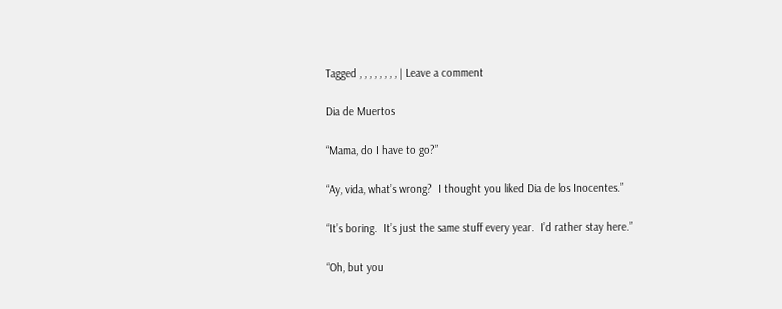Tagged , , , , , , , , | Leave a comment

Dia de Muertos

“Mama, do I have to go?”

“Ay, vida, what’s wrong?  I thought you liked Dia de los Inocentes.”

“It’s boring.  It’s just the same stuff every year.  I’d rather stay here.”

“Oh, but you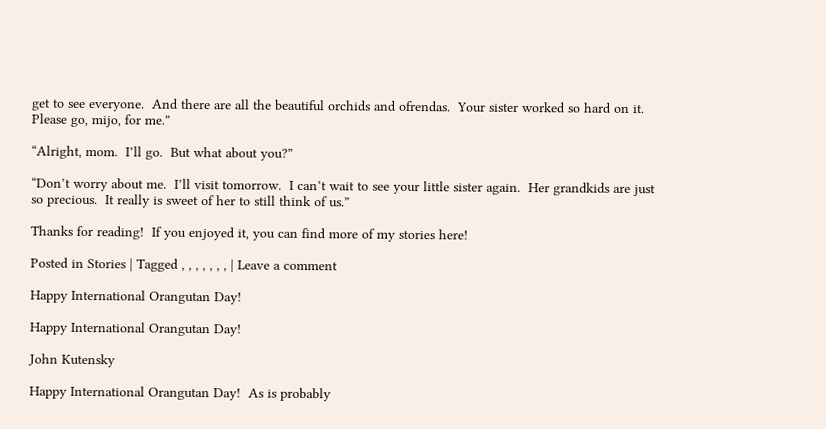get to see everyone.  And there are all the beautiful orchids and ofrendas.  Your sister worked so hard on it.  Please go, mijo, for me.”

“Alright, mom.  I’ll go.  But what about you?”

“Don’t worry about me.  I’ll visit tomorrow.  I can’t wait to see your little sister again.  Her grandkids are just so precious.  It really is sweet of her to still think of us.”

Thanks for reading!  If you enjoyed it, you can find more of my stories here!

Posted in Stories | Tagged , , , , , , , | Leave a comment

Happy International Orangutan Day!

Happy International Orangutan Day!

John Kutensky

Happy International Orangutan Day!  As is probably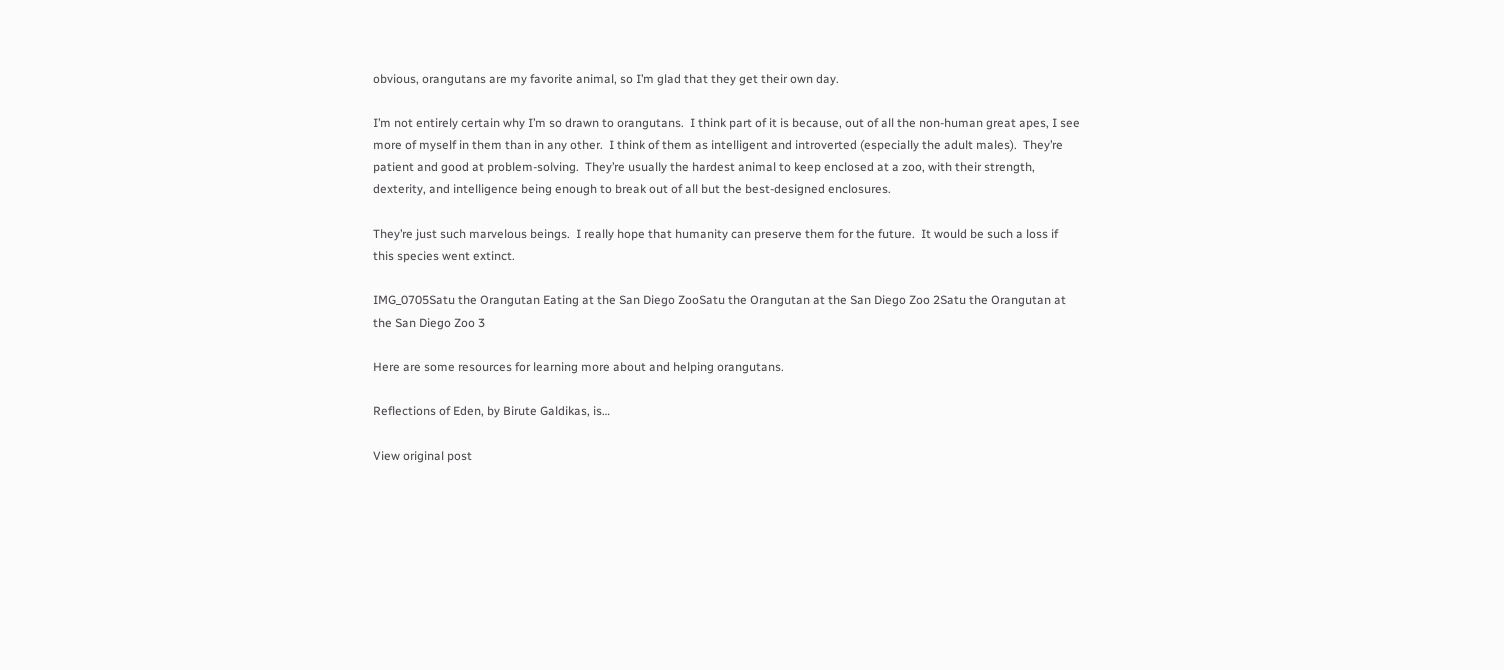obvious, orangutans are my favorite animal, so I’m glad that they get their own day.

I’m not entirely certain why I’m so drawn to orangutans.  I think part of it is because, out of all the non-human great apes, I see more of myself in them than in any other.  I think of them as intelligent and introverted (especially the adult males).  They’re patient and good at problem-solving.  They’re usually the hardest animal to keep enclosed at a zoo, with their strength, dexterity, and intelligence being enough to break out of all but the best-designed enclosures.

They’re just such marvelous beings.  I really hope that humanity can preserve them for the future.  It would be such a loss if this species went extinct.

IMG_0705Satu the Orangutan Eating at the San Diego ZooSatu the Orangutan at the San Diego Zoo 2Satu the Orangutan at the San Diego Zoo 3

Here are some resources for learning more about and helping orangutans.

Reflections of Eden, by Birute Galdikas, is…

View original post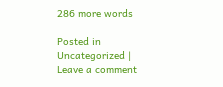286 more words

Posted in Uncategorized | Leave a comment